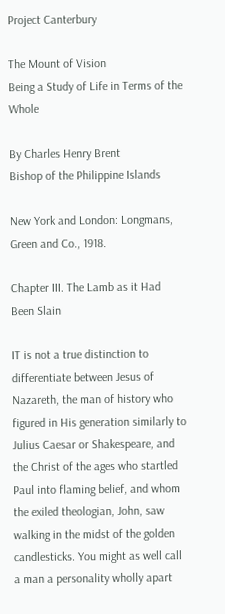Project Canterbury

The Mount of Vision
Being a Study of Life in Terms of the Whole

By Charles Henry Brent
Bishop of the Philippine Islands

New York and London: Longmans, Green and Co., 1918.

Chapter III. The Lamb as it Had Been Slain

IT is not a true distinction to differentiate between Jesus of Nazareth, the man of history who figured in His generation similarly to Julius Caesar or Shakespeare, and the Christ of the ages who startled Paul into flaming belief, and whom the exiled theologian, John, saw walking in the midst of the golden candlesticks. You might as well call a man a personality wholly apart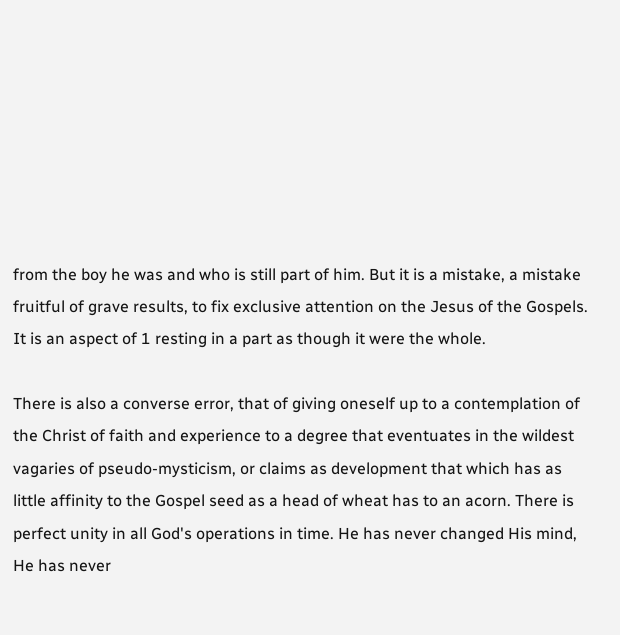from the boy he was and who is still part of him. But it is a mistake, a mistake fruitful of grave results, to fix exclusive attention on the Jesus of the Gospels. It is an aspect of 1 resting in a part as though it were the whole.

There is also a converse error, that of giving oneself up to a contemplation of the Christ of faith and experience to a degree that eventuates in the wildest vagaries of pseudo-mysticism, or claims as development that which has as little affinity to the Gospel seed as a head of wheat has to an acorn. There is perfect unity in all God's operations in time. He has never changed His mind, He has never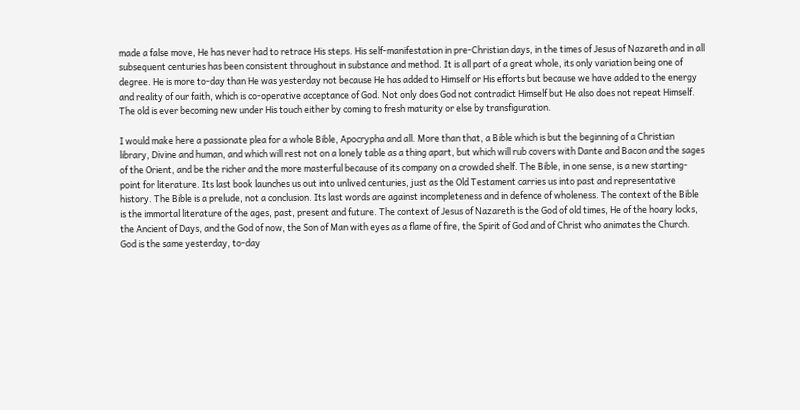made a false move, He has never had to retrace His steps. His self-manifestation in pre-Christian days, in the times of Jesus of Nazareth and in all subsequent centuries has been consistent throughout in substance and method. It is all part of a great whole, its only variation being one of degree. He is more to-day than He was yesterday not because He has added to Himself or His efforts but because we have added to the energy and reality of our faith, which is co-operative acceptance of God. Not only does God not contradict Himself but He also does not repeat Himself. The old is ever becoming new under His touch either by coming to fresh maturity or else by transfiguration.

I would make here a passionate plea for a whole Bible, Apocrypha and all. More than that, a Bible which is but the beginning of a Christian library, Divine and human, and which will rest not on a lonely table as a thing apart, but which will rub covers with Dante and Bacon and the sages of the Orient, and be the richer and the more masterful because of its company on a crowded shelf. The Bible, in one sense, is a new starting-point for literature. Its last book launches us out into unlived centuries, just as the Old Testament carries us into past and representative history. The Bible is a prelude, not a conclusion. Its last words are against incompleteness and in defence of wholeness. The context of the Bible is the immortal literature of the ages, past, present and future. The context of Jesus of Nazareth is the God of old times, He of the hoary locks, the Ancient of Days, and the God of now, the Son of Man with eyes as a flame of fire, the Spirit of God and of Christ who animates the Church. God is the same yesterday, to-day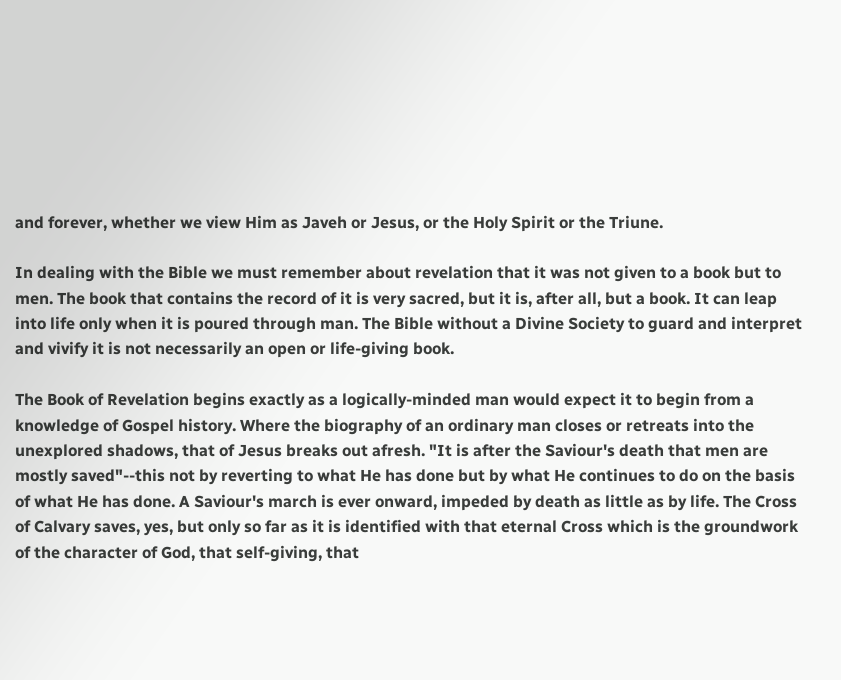and forever, whether we view Him as Javeh or Jesus, or the Holy Spirit or the Triune.

In dealing with the Bible we must remember about revelation that it was not given to a book but to men. The book that contains the record of it is very sacred, but it is, after all, but a book. It can leap into life only when it is poured through man. The Bible without a Divine Society to guard and interpret and vivify it is not necessarily an open or life-giving book.

The Book of Revelation begins exactly as a logically-minded man would expect it to begin from a knowledge of Gospel history. Where the biography of an ordinary man closes or retreats into the unexplored shadows, that of Jesus breaks out afresh. "It is after the Saviour's death that men are mostly saved"--this not by reverting to what He has done but by what He continues to do on the basis of what He has done. A Saviour's march is ever onward, impeded by death as little as by life. The Cross of Calvary saves, yes, but only so far as it is identified with that eternal Cross which is the groundwork of the character of God, that self-giving, that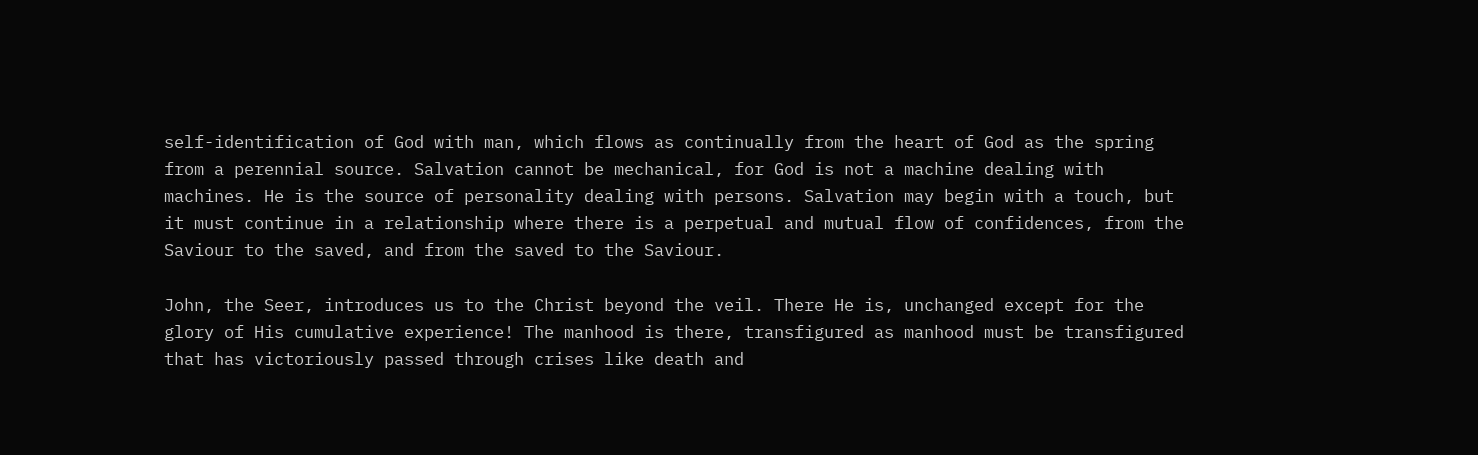self-identification of God with man, which flows as continually from the heart of God as the spring from a perennial source. Salvation cannot be mechanical, for God is not a machine dealing with machines. He is the source of personality dealing with persons. Salvation may begin with a touch, but it must continue in a relationship where there is a perpetual and mutual flow of confidences, from the Saviour to the saved, and from the saved to the Saviour.

John, the Seer, introduces us to the Christ beyond the veil. There He is, unchanged except for the glory of His cumulative experience! The manhood is there, transfigured as manhood must be transfigured that has victoriously passed through crises like death and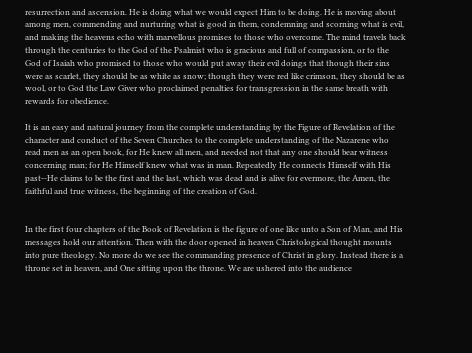resurrection and ascension. He is doing what we would expect Him to be doing. He is moving about among men, commending and nurturing what is good in them, condemning and scorning what is evil, and making the heavens echo with marvellous promises to those who overcome. The mind travels back through the centuries to the God of the Psalmist who is gracious and full of compassion, or to the God of Isaiah who promised to those who would put away their evil doings that though their sins were as scarlet, they should be as white as snow; though they were red like crimson, they should be as wool, or to God the Law Giver who proclaimed penalties for transgression in the same breath with rewards for obedience.

It is an easy and natural journey from the complete understanding by the Figure of Revelation of the character and conduct of the Seven Churches to the complete understanding of the Nazarene who read men as an open book, for He knew all men, and needed not that any one should bear witness concerning man; for He Himself knew what was in man. Repeatedly He connects Himself with His past--He claims to be the first and the last, which was dead and is alive for evermore, the Amen, the faithful and true witness, the beginning of the creation of God.


In the first four chapters of the Book of Revelation is the figure of one like unto a Son of Man, and His messages hold our attention. Then with the door opened in heaven Christological thought mounts into pure theology. No more do we see the commanding presence of Christ in glory. Instead there is a throne set in heaven, and One sitting upon the throne. We are ushered into the audience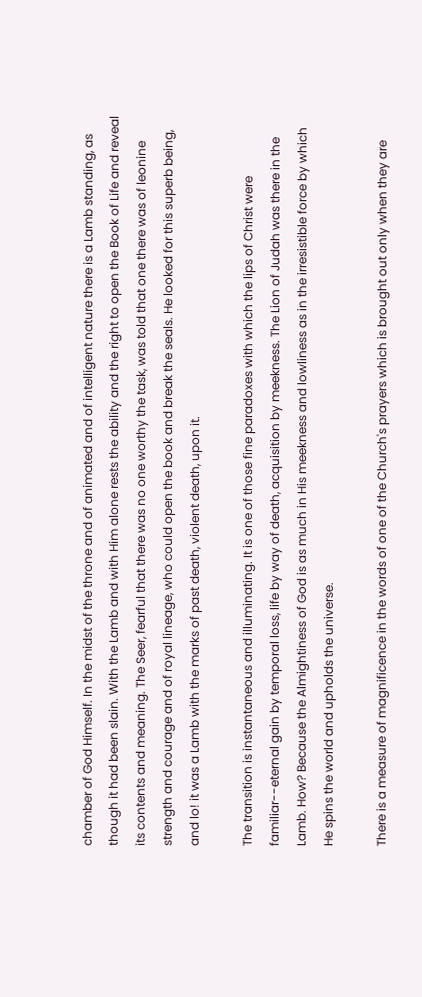chamber of God Himself. In the midst of the throne and of animated and of intelligent nature there is a Lamb standing, as though it had been slain. With the Lamb and with Him alone rests the ability and the right to open the Book of Life and reveal its contents and meaning. The Seer, fearful that there was no one worthy the task, was told that one there was of leonine strength and courage and of royal lineage, who could open the book and break the seals. He looked for this superb being, and lo! it was a Lamb with the marks of past death, violent death, upon it.

The transition is instantaneous and illuminating. It is one of those fine paradoxes with which the lips of Christ were familiar--eternal gain by temporal loss, life by way of death, acquisition by meekness. The Lion of Judah was there in the Lamb. How? Because the Almightiness of God is as much in His meekness and lowliness as in the irresistible force by which He spins the world and upholds the universe.

There is a measure of magnificence in the words of one of the Church's prayers which is brought out only when they are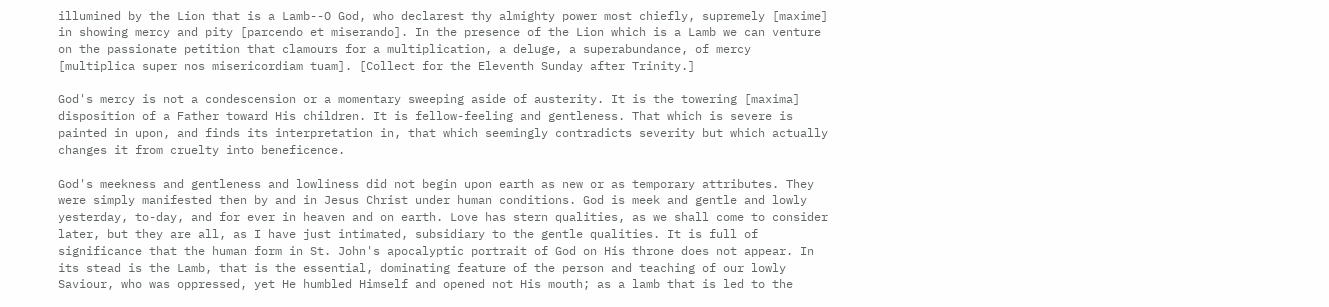illumined by the Lion that is a Lamb--O God, who declarest thy almighty power most chiefly, supremely [maxime] in showing mercy and pity [parcendo et miserando]. In the presence of the Lion which is a Lamb we can venture on the passionate petition that clamours for a multiplication, a deluge, a superabundance, of mercy [multiplica super nos misericordiam tuam]. [Collect for the Eleventh Sunday after Trinity.]

God's mercy is not a condescension or a momentary sweeping aside of austerity. It is the towering [maxima] disposition of a Father toward His children. It is fellow-feeling and gentleness. That which is severe is painted in upon, and finds its interpretation in, that which seemingly contradicts severity but which actually changes it from cruelty into beneficence.

God's meekness and gentleness and lowliness did not begin upon earth as new or as temporary attributes. They were simply manifested then by and in Jesus Christ under human conditions. God is meek and gentle and lowly yesterday, to-day, and for ever in heaven and on earth. Love has stern qualities, as we shall come to consider later, but they are all, as I have just intimated, subsidiary to the gentle qualities. It is full of significance that the human form in St. John's apocalyptic portrait of God on His throne does not appear. In its stead is the Lamb, that is the essential, dominating feature of the person and teaching of our lowly Saviour, who was oppressed, yet He humbled Himself and opened not His mouth; as a lamb that is led to the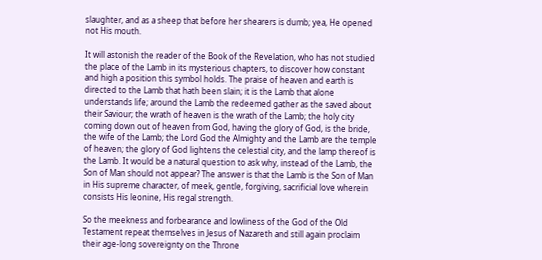slaughter, and as a sheep that before her shearers is dumb; yea, He opened not His mouth.

It will astonish the reader of the Book of the Revelation, who has not studied the place of the Lamb in its mysterious chapters, to discover how constant and high a position this symbol holds. The praise of heaven and earth is directed to the Lamb that hath been slain; it is the Lamb that alone understands life; around the Lamb the redeemed gather as the saved about their Saviour; the wrath of heaven is the wrath of the Lamb; the holy city coming down out of heaven from God, having the glory of God, is the bride, the wife of the Lamb; the Lord God the Almighty and the Lamb are the temple of heaven; the glory of God lightens the celestial city, and the lamp thereof is the Lamb. It would be a natural question to ask why, instead of the Lamb, the Son of Man should not appear? The answer is that the Lamb is the Son of Man in His supreme character, of meek, gentle, forgiving, sacrificial love wherein consists His leonine, His regal strength.

So the meekness and forbearance and lowliness of the God of the Old Testament repeat themselves in Jesus of Nazareth and still again proclaim their age-long sovereignty on the Throne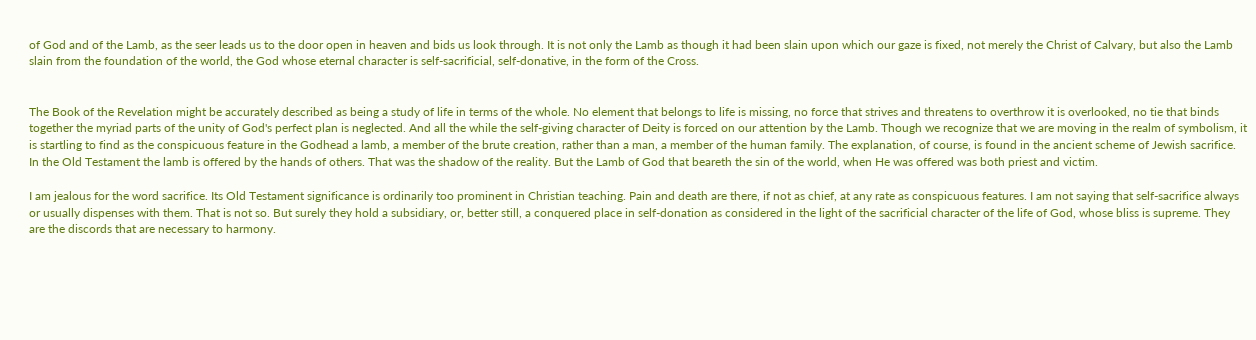of God and of the Lamb, as the seer leads us to the door open in heaven and bids us look through. It is not only the Lamb as though it had been slain upon which our gaze is fixed, not merely the Christ of Calvary, but also the Lamb slain from the foundation of the world, the God whose eternal character is self-sacrificial, self-donative, in the form of the Cross.


The Book of the Revelation might be accurately described as being a study of life in terms of the whole. No element that belongs to life is missing, no force that strives and threatens to overthrow it is overlooked, no tie that binds together the myriad parts of the unity of God's perfect plan is neglected. And all the while the self-giving character of Deity is forced on our attention by the Lamb. Though we recognize that we are moving in the realm of symbolism, it is startling to find as the conspicuous feature in the Godhead a lamb, a member of the brute creation, rather than a man, a member of the human family. The explanation, of course, is found in the ancient scheme of Jewish sacrifice. In the Old Testament the lamb is offered by the hands of others. That was the shadow of the reality. But the Lamb of God that beareth the sin of the world, when He was offered was both priest and victim.

I am jealous for the word sacrifice. Its Old Testament significance is ordinarily too prominent in Christian teaching. Pain and death are there, if not as chief, at any rate as conspicuous features. I am not saying that self-sacrifice always or usually dispenses with them. That is not so. But surely they hold a subsidiary, or, better still, a conquered place in self-donation as considered in the light of the sacrificial character of the life of God, whose bliss is supreme. They are the discords that are necessary to harmony.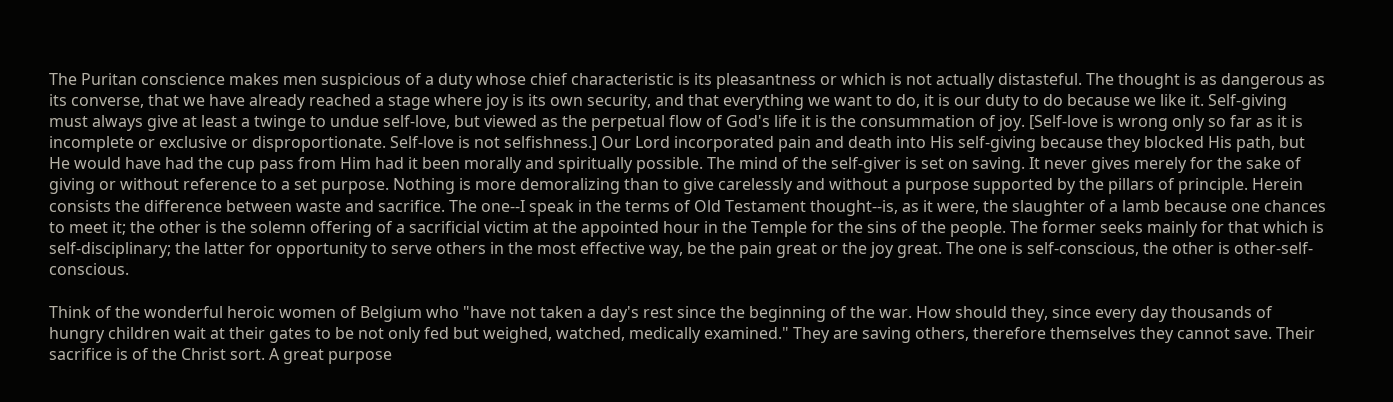The Puritan conscience makes men suspicious of a duty whose chief characteristic is its pleasantness or which is not actually distasteful. The thought is as dangerous as its converse, that we have already reached a stage where joy is its own security, and that everything we want to do, it is our duty to do because we like it. Self-giving must always give at least a twinge to undue self-love, but viewed as the perpetual flow of God's life it is the consummation of joy. [Self-love is wrong only so far as it is incomplete or exclusive or disproportionate. Self-love is not selfishness.] Our Lord incorporated pain and death into His self-giving because they blocked His path, but He would have had the cup pass from Him had it been morally and spiritually possible. The mind of the self-giver is set on saving. It never gives merely for the sake of giving or without reference to a set purpose. Nothing is more demoralizing than to give carelessly and without a purpose supported by the pillars of principle. Herein consists the difference between waste and sacrifice. The one--I speak in the terms of Old Testament thought--is, as it were, the slaughter of a lamb because one chances to meet it; the other is the solemn offering of a sacrificial victim at the appointed hour in the Temple for the sins of the people. The former seeks mainly for that which is self-disciplinary; the latter for opportunity to serve others in the most effective way, be the pain great or the joy great. The one is self-conscious, the other is other-self-conscious.

Think of the wonderful heroic women of Belgium who "have not taken a day's rest since the beginning of the war. How should they, since every day thousands of hungry children wait at their gates to be not only fed but weighed, watched, medically examined." They are saving others, therefore themselves they cannot save. Their sacrifice is of the Christ sort. A great purpose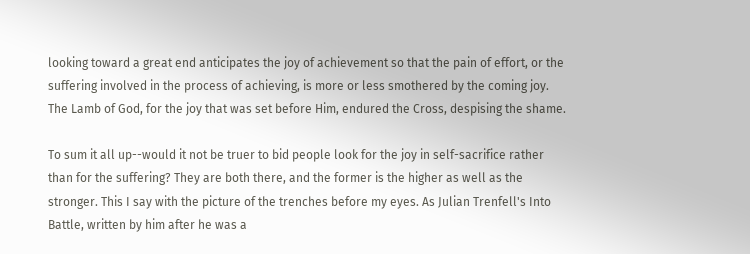looking toward a great end anticipates the joy of achievement so that the pain of effort, or the suffering involved in the process of achieving, is more or less smothered by the coming joy. The Lamb of God, for the joy that was set before Him, endured the Cross, despising the shame.

To sum it all up--would it not be truer to bid people look for the joy in self-sacrifice rather than for the suffering? They are both there, and the former is the higher as well as the stronger. This I say with the picture of the trenches before my eyes. As Julian Trenfell's Into Battle, written by him after he was a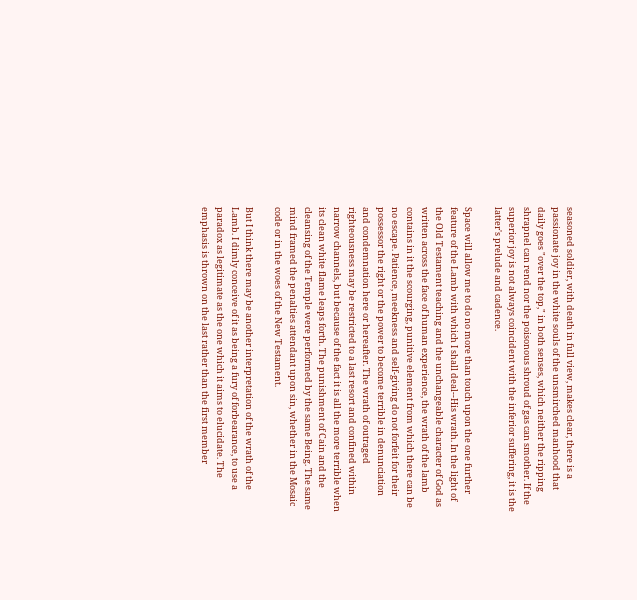seasoned soldier, with death in full view, makes clear, there is a passionate joy in the white souls of the unsmirched manhood that daily goes "over the top," in both senses, which neither the ripping shrapnel can rend nor the poisonous shroud of gas can smother. If the superior joy is not always coincident with the inferior suffering, it is the latter's prelude and cadence.

Space will allow me to do no more than touch upon the one further feature of the Lamb with which I shall deal--His wrath. In the light of the Old Testament teaching and the unchangeable character of God as written across the face of human experience, the wrath of the lamb contains in it the scourging, punitive element from which there can be no escape. Patience, meekness and self-giving do not forfeit for their possessor the right or the power to become terrible in denunciation and condemnation here or hereafter. The wrath of outraged righteousness may be restricted to a last resort and confined within narrow channels, but because of the fact it is all the more terrible when its clean white flame leaps forth. The punishment of Cain and the cleansing of the Temple were performed by the same Being. The same mind framed the penalties attendant upon sin, whether in the Mosaic code or in the woes of the New Testament.

But I think there may be another interpretation of the wrath of the Lamb. I dimly conceive of it as being a fury of forbearance, to use a paradox as legitimate as the one which it aims to elucidate. The emphasis is thrown on the last rather than the first member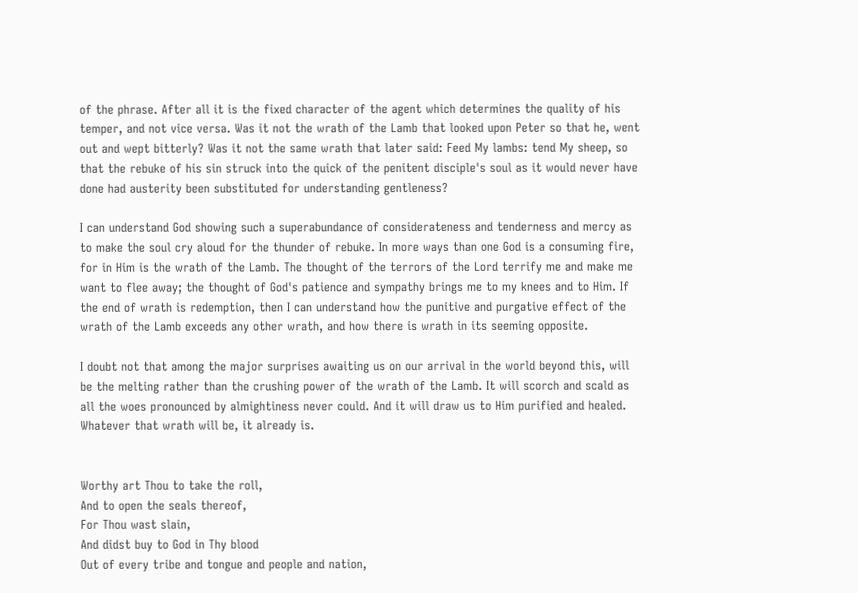of the phrase. After all it is the fixed character of the agent which determines the quality of his temper, and not vice versa. Was it not the wrath of the Lamb that looked upon Peter so that he, went out and wept bitterly? Was it not the same wrath that later said: Feed My lambs: tend My sheep, so that the rebuke of his sin struck into the quick of the penitent disciple's soul as it would never have done had austerity been substituted for understanding gentleness?

I can understand God showing such a superabundance of considerateness and tenderness and mercy as to make the soul cry aloud for the thunder of rebuke. In more ways than one God is a consuming fire, for in Him is the wrath of the Lamb. The thought of the terrors of the Lord terrify me and make me want to flee away; the thought of God's patience and sympathy brings me to my knees and to Him. If the end of wrath is redemption, then I can understand how the punitive and purgative effect of the wrath of the Lamb exceeds any other wrath, and how there is wrath in its seeming opposite.

I doubt not that among the major surprises awaiting us on our arrival in the world beyond this, will be the melting rather than the crushing power of the wrath of the Lamb. It will scorch and scald as all the woes pronounced by almightiness never could. And it will draw us to Him purified and healed. Whatever that wrath will be, it already is.


Worthy art Thou to take the roll,
And to open the seals thereof,
For Thou wast slain,
And didst buy to God in Thy blood
Out of every tribe and tongue and people and nation,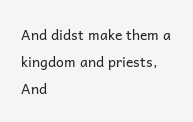And didst make them a kingdom and priests,
And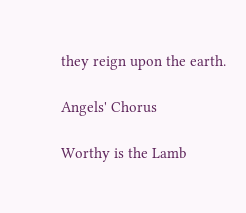they reign upon the earth.

Angels' Chorus

Worthy is the Lamb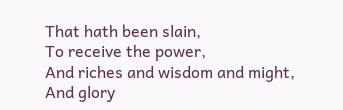That hath been slain,
To receive the power,
And riches and wisdom and might,
And glory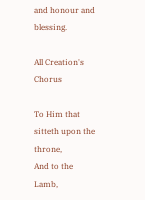and honour and blessing.

All Creation's Chorus

To Him that sitteth upon the throne,
And to the Lamb,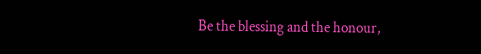Be the blessing and the honour,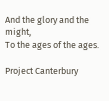And the glory and the might,
To the ages of the ages.

Project Canterbury